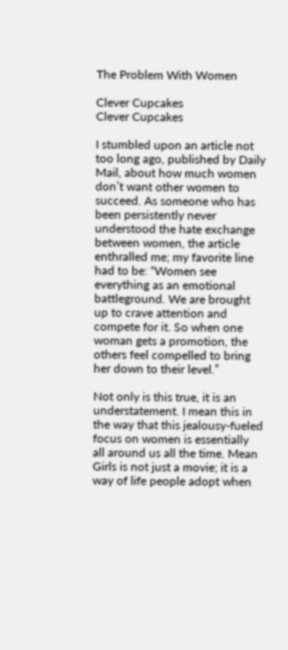The Problem With Women

Clever Cupcakes
Clever Cupcakes

I stumbled upon an article not too long ago, published by Daily Mail, about how much women don’t want other women to succeed. As someone who has been persistently never understood the hate exchange between women, the article enthralled me; my favorite line had to be: “Women see everything as an emotional battleground. We are brought up to crave attention and compete for it. So when one woman gets a promotion, the others feel compelled to bring her down to their level.”

Not only is this true, it is an understatement. I mean this in the way that this jealousy-fueled focus on women is essentially all around us all the time. Mean Girls is not just a movie; it is a way of life people adopt when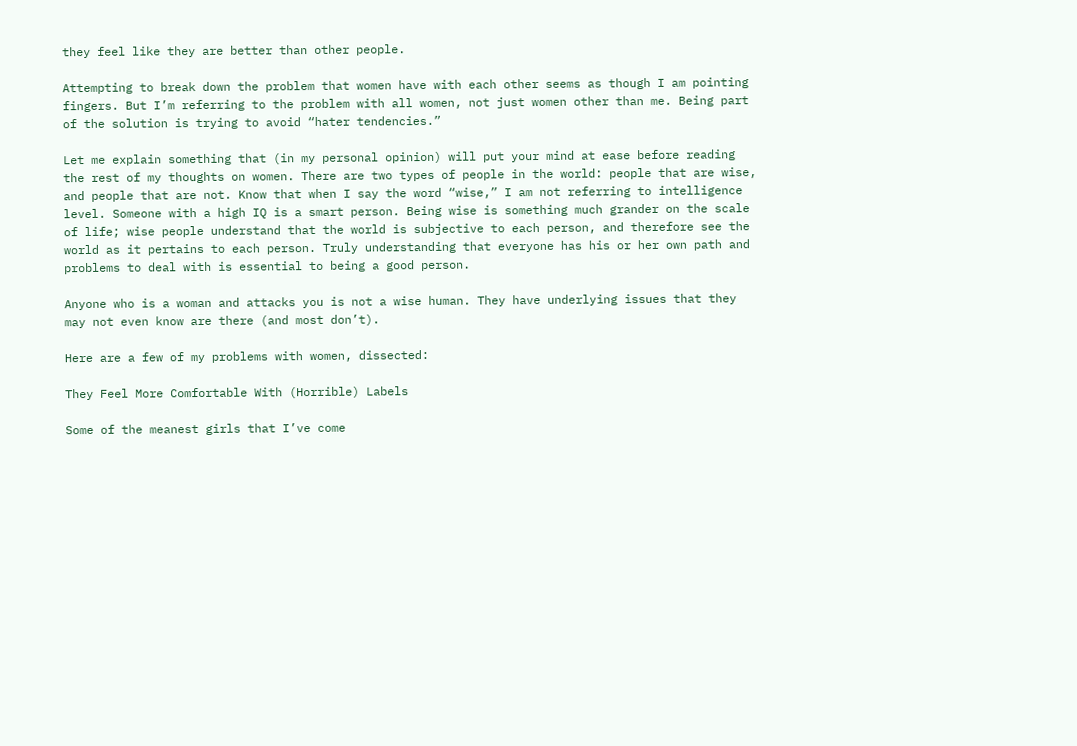they feel like they are better than other people.

Attempting to break down the problem that women have with each other seems as though I am pointing fingers. But I’m referring to the problem with all women, not just women other than me. Being part of the solution is trying to avoid “hater tendencies.”

Let me explain something that (in my personal opinion) will put your mind at ease before reading the rest of my thoughts on women. There are two types of people in the world: people that are wise, and people that are not. Know that when I say the word “wise,” I am not referring to intelligence level. Someone with a high IQ is a smart person. Being wise is something much grander on the scale of life; wise people understand that the world is subjective to each person, and therefore see the world as it pertains to each person. Truly understanding that everyone has his or her own path and problems to deal with is essential to being a good person.

Anyone who is a woman and attacks you is not a wise human. They have underlying issues that they may not even know are there (and most don’t).

Here are a few of my problems with women, dissected:

They Feel More Comfortable With (Horrible) Labels

Some of the meanest girls that I’ve come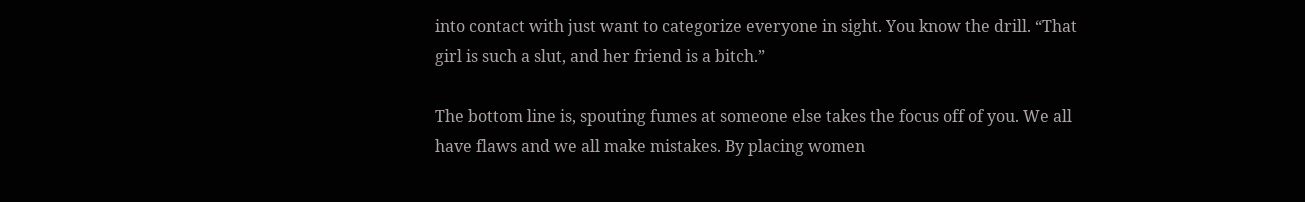into contact with just want to categorize everyone in sight. You know the drill. “That girl is such a slut, and her friend is a bitch.”

The bottom line is, spouting fumes at someone else takes the focus off of you. We all have flaws and we all make mistakes. By placing women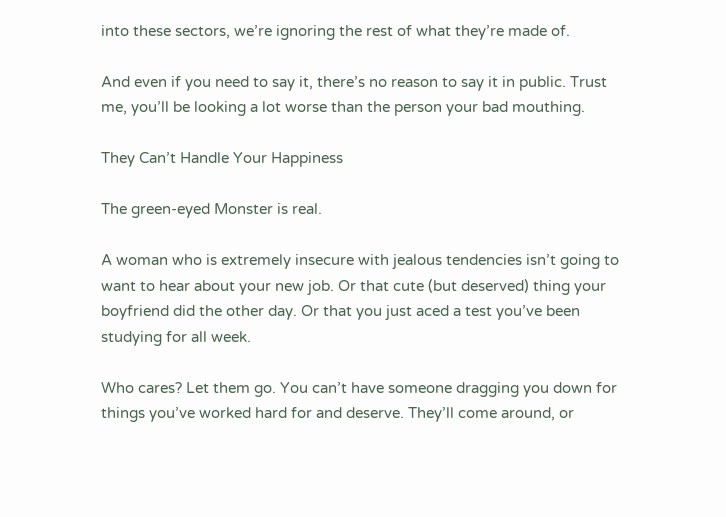into these sectors, we’re ignoring the rest of what they’re made of.

And even if you need to say it, there’s no reason to say it in public. Trust me, you’ll be looking a lot worse than the person your bad mouthing.

They Can’t Handle Your Happiness

The green-eyed Monster is real.

A woman who is extremely insecure with jealous tendencies isn’t going to want to hear about your new job. Or that cute (but deserved) thing your boyfriend did the other day. Or that you just aced a test you’ve been studying for all week.

Who cares? Let them go. You can’t have someone dragging you down for things you’ve worked hard for and deserve. They’ll come around, or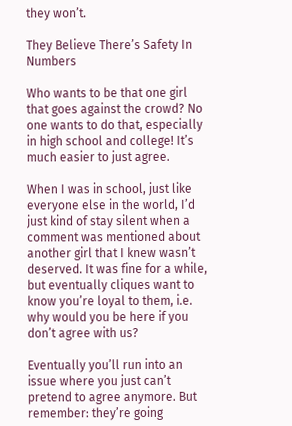they won’t.

They Believe There’s Safety In Numbers

Who wants to be that one girl that goes against the crowd? No one wants to do that, especially in high school and college! It’s much easier to just agree.

When I was in school, just like everyone else in the world, I’d just kind of stay silent when a comment was mentioned about another girl that I knew wasn’t deserved. It was fine for a while, but eventually cliques want to know you’re loyal to them, i.e. why would you be here if you don’t agree with us?

Eventually you’ll run into an issue where you just can’t pretend to agree anymore. But remember: they’re going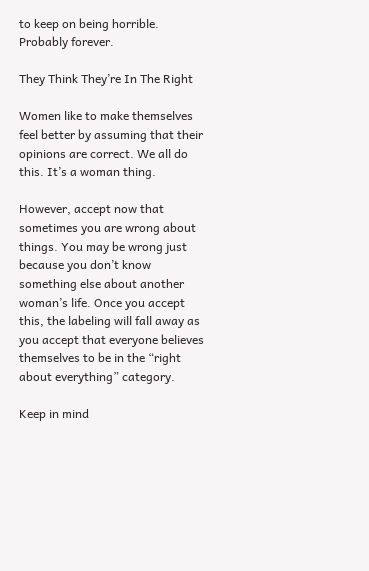to keep on being horrible. Probably forever.

They Think They’re In The Right

Women like to make themselves feel better by assuming that their opinions are correct. We all do this. It’s a woman thing.

However, accept now that sometimes you are wrong about things. You may be wrong just because you don’t know something else about another woman’s life. Once you accept this, the labeling will fall away as you accept that everyone believes themselves to be in the “right about everything” category.

Keep in mind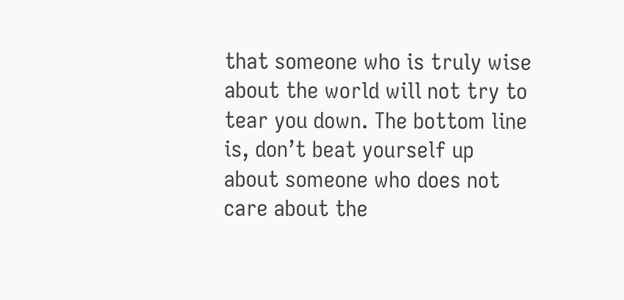that someone who is truly wise about the world will not try to tear you down. The bottom line is, don’t beat yourself up about someone who does not care about the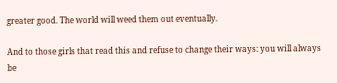greater good. The world will weed them out eventually.

And to those girls that read this and refuse to change their ways: you will always be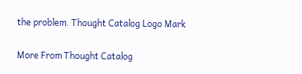the problem. Thought Catalog Logo Mark

More From Thought Catalog